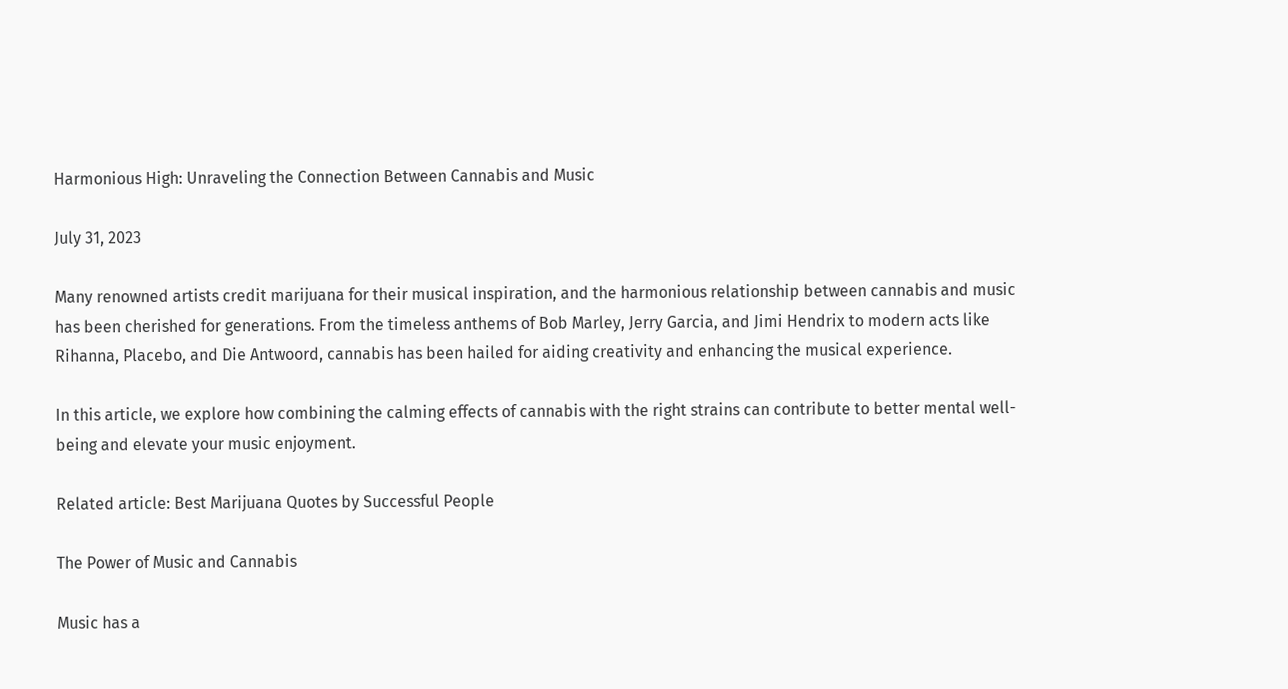Harmonious High: Unraveling the Connection Between Cannabis and Music

July 31, 2023

Many renowned artists credit marijuana for their musical inspiration, and the harmonious relationship between cannabis and music has been cherished for generations. From the timeless anthems of Bob Marley, Jerry Garcia, and Jimi Hendrix to modern acts like Rihanna, Placebo, and Die Antwoord, cannabis has been hailed for aiding creativity and enhancing the musical experience.

In this article, we explore how combining the calming effects of cannabis with the right strains can contribute to better mental well-being and elevate your music enjoyment.

Related article: Best Marijuana Quotes by Successful People

The Power of Music and Cannabis

Music has a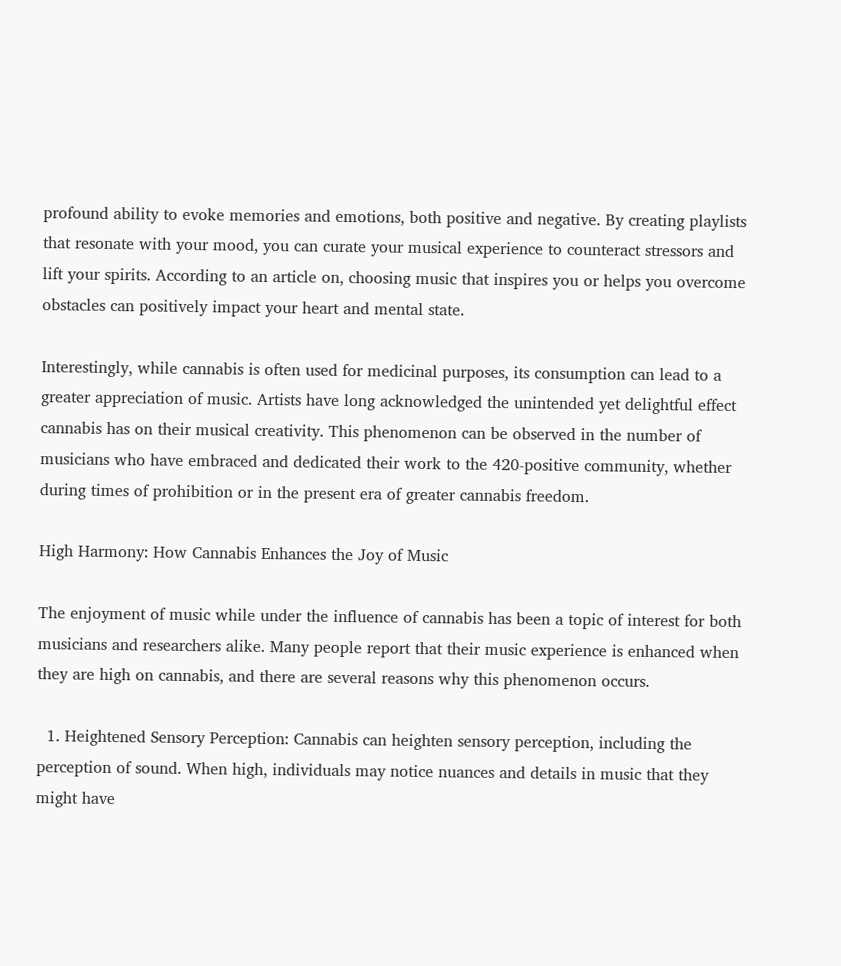profound ability to evoke memories and emotions, both positive and negative. By creating playlists that resonate with your mood, you can curate your musical experience to counteract stressors and lift your spirits. According to an article on, choosing music that inspires you or helps you overcome obstacles can positively impact your heart and mental state.

Interestingly, while cannabis is often used for medicinal purposes, its consumption can lead to a greater appreciation of music. Artists have long acknowledged the unintended yet delightful effect cannabis has on their musical creativity. This phenomenon can be observed in the number of musicians who have embraced and dedicated their work to the 420-positive community, whether during times of prohibition or in the present era of greater cannabis freedom.

High Harmony: How Cannabis Enhances the Joy of Music

The enjoyment of music while under the influence of cannabis has been a topic of interest for both musicians and researchers alike. Many people report that their music experience is enhanced when they are high on cannabis, and there are several reasons why this phenomenon occurs.

  1. Heightened Sensory Perception: Cannabis can heighten sensory perception, including the perception of sound. When high, individuals may notice nuances and details in music that they might have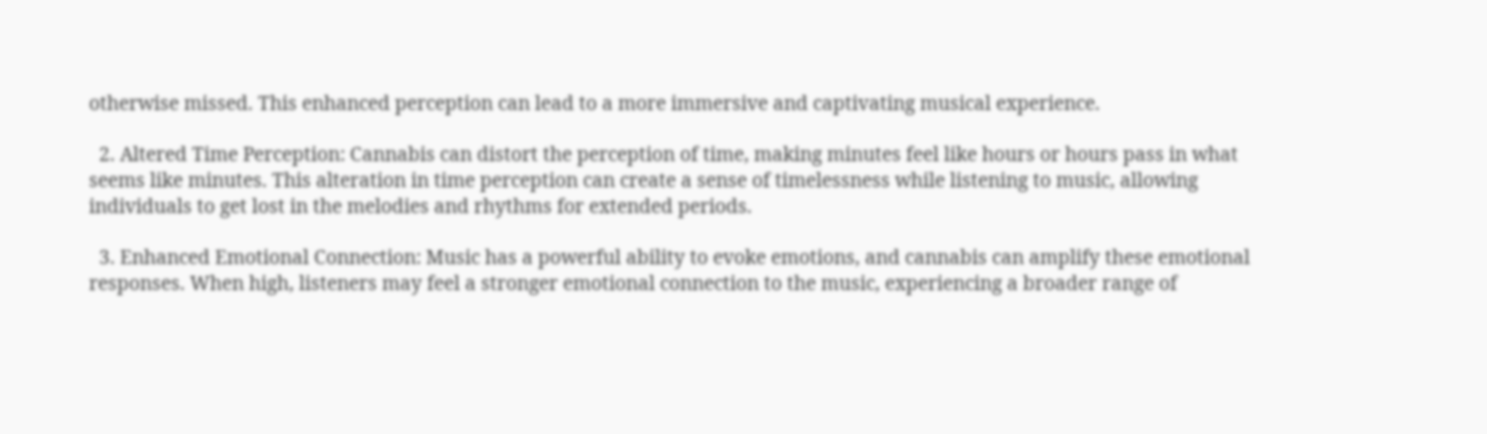otherwise missed. This enhanced perception can lead to a more immersive and captivating musical experience.

  2. Altered Time Perception: Cannabis can distort the perception of time, making minutes feel like hours or hours pass in what seems like minutes. This alteration in time perception can create a sense of timelessness while listening to music, allowing individuals to get lost in the melodies and rhythms for extended periods.

  3. Enhanced Emotional Connection: Music has a powerful ability to evoke emotions, and cannabis can amplify these emotional responses. When high, listeners may feel a stronger emotional connection to the music, experiencing a broader range of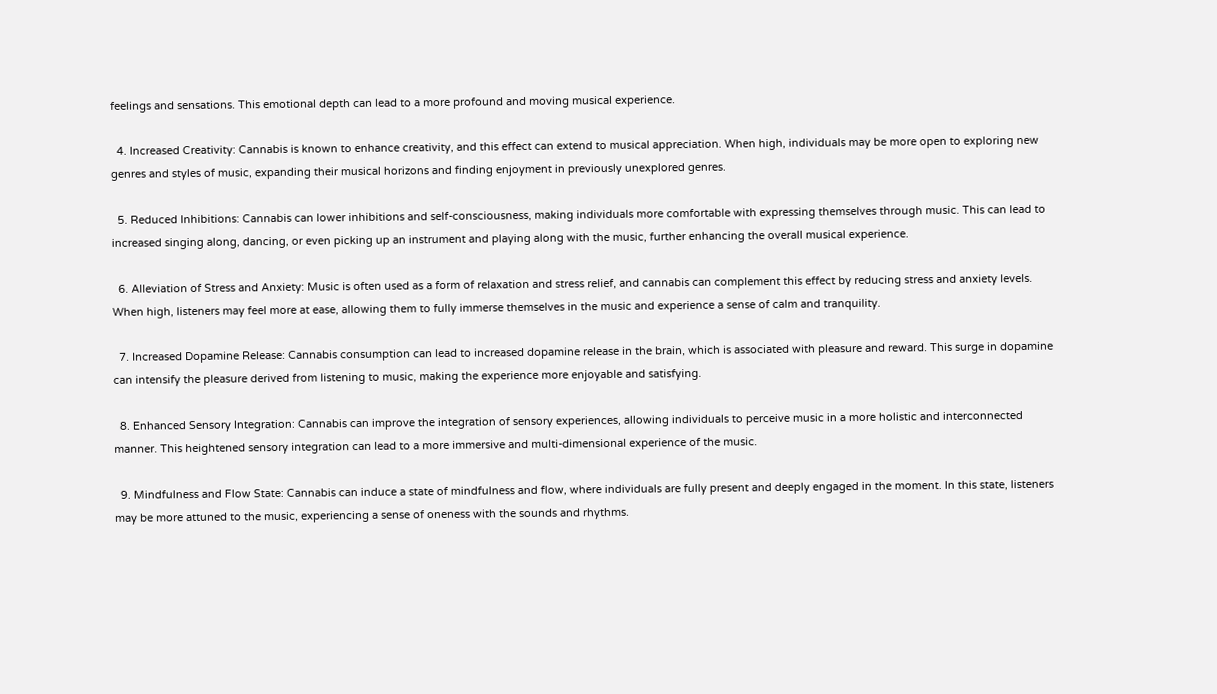feelings and sensations. This emotional depth can lead to a more profound and moving musical experience.

  4. Increased Creativity: Cannabis is known to enhance creativity, and this effect can extend to musical appreciation. When high, individuals may be more open to exploring new genres and styles of music, expanding their musical horizons and finding enjoyment in previously unexplored genres.

  5. Reduced Inhibitions: Cannabis can lower inhibitions and self-consciousness, making individuals more comfortable with expressing themselves through music. This can lead to increased singing along, dancing, or even picking up an instrument and playing along with the music, further enhancing the overall musical experience.

  6. Alleviation of Stress and Anxiety: Music is often used as a form of relaxation and stress relief, and cannabis can complement this effect by reducing stress and anxiety levels. When high, listeners may feel more at ease, allowing them to fully immerse themselves in the music and experience a sense of calm and tranquility.

  7. Increased Dopamine Release: Cannabis consumption can lead to increased dopamine release in the brain, which is associated with pleasure and reward. This surge in dopamine can intensify the pleasure derived from listening to music, making the experience more enjoyable and satisfying.

  8. Enhanced Sensory Integration: Cannabis can improve the integration of sensory experiences, allowing individuals to perceive music in a more holistic and interconnected manner. This heightened sensory integration can lead to a more immersive and multi-dimensional experience of the music.

  9. Mindfulness and Flow State: Cannabis can induce a state of mindfulness and flow, where individuals are fully present and deeply engaged in the moment. In this state, listeners may be more attuned to the music, experiencing a sense of oneness with the sounds and rhythms.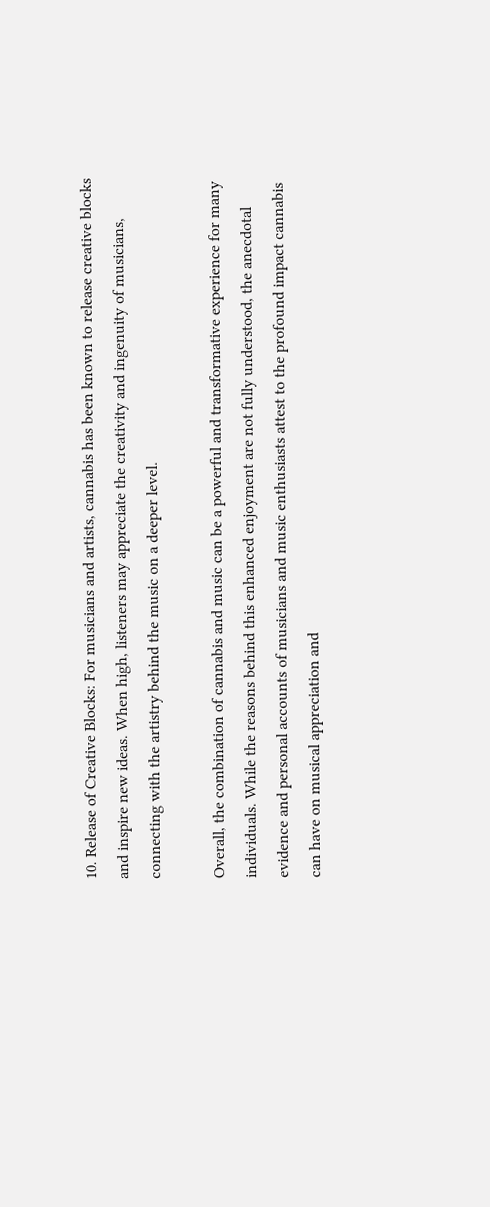10. Release of Creative Blocks: For musicians and artists, cannabis has been known to release creative blocks and inspire new ideas. When high, listeners may appreciate the creativity and ingenuity of musicians, connecting with the artistry behind the music on a deeper level.

Overall, the combination of cannabis and music can be a powerful and transformative experience for many individuals. While the reasons behind this enhanced enjoyment are not fully understood, the anecdotal evidence and personal accounts of musicians and music enthusiasts attest to the profound impact cannabis can have on musical appreciation and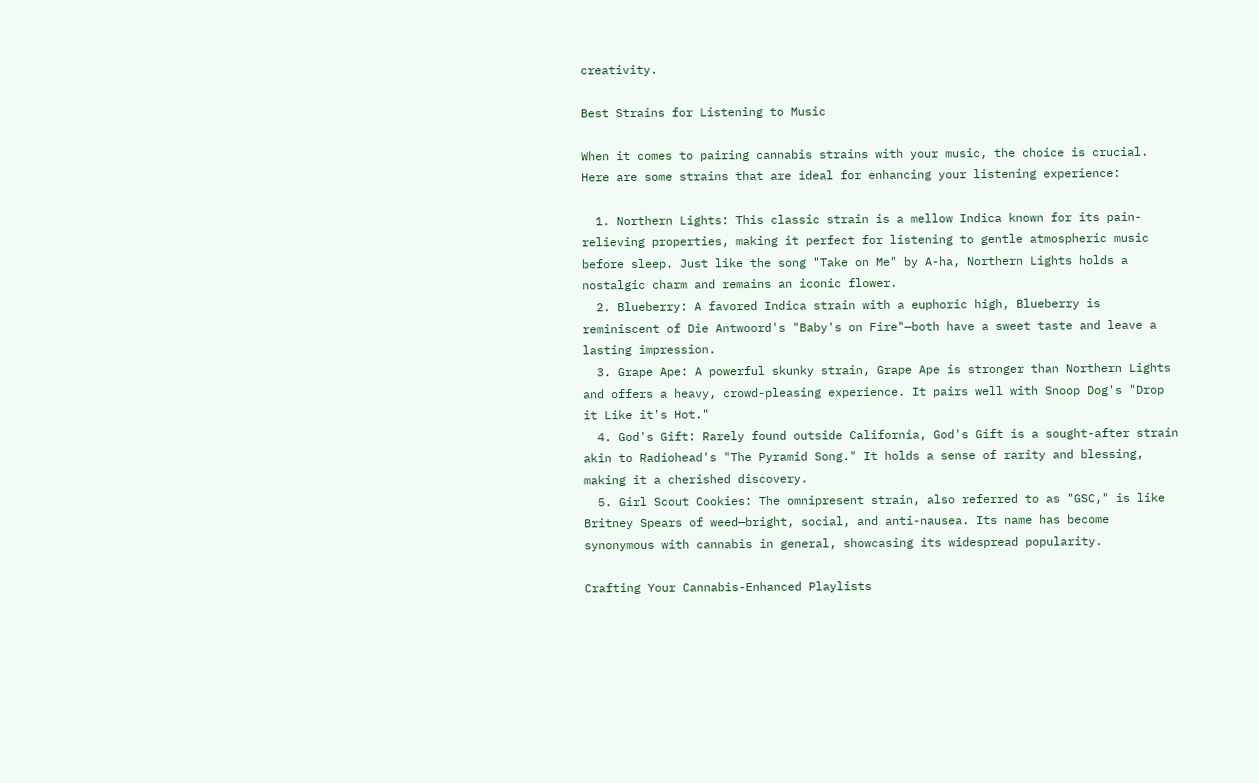creativity.

Best Strains for Listening to Music

When it comes to pairing cannabis strains with your music, the choice is crucial. Here are some strains that are ideal for enhancing your listening experience:

  1. Northern Lights: This classic strain is a mellow Indica known for its pain-relieving properties, making it perfect for listening to gentle atmospheric music before sleep. Just like the song "Take on Me" by A-ha, Northern Lights holds a nostalgic charm and remains an iconic flower.
  2. Blueberry: A favored Indica strain with a euphoric high, Blueberry is reminiscent of Die Antwoord's "Baby's on Fire"—both have a sweet taste and leave a lasting impression.
  3. Grape Ape: A powerful skunky strain, Grape Ape is stronger than Northern Lights and offers a heavy, crowd-pleasing experience. It pairs well with Snoop Dog's "Drop it Like it's Hot."
  4. God's Gift: Rarely found outside California, God's Gift is a sought-after strain akin to Radiohead's "The Pyramid Song." It holds a sense of rarity and blessing, making it a cherished discovery.
  5. Girl Scout Cookies: The omnipresent strain, also referred to as "GSC," is like Britney Spears of weed—bright, social, and anti-nausea. Its name has become synonymous with cannabis in general, showcasing its widespread popularity.

Crafting Your Cannabis-Enhanced Playlists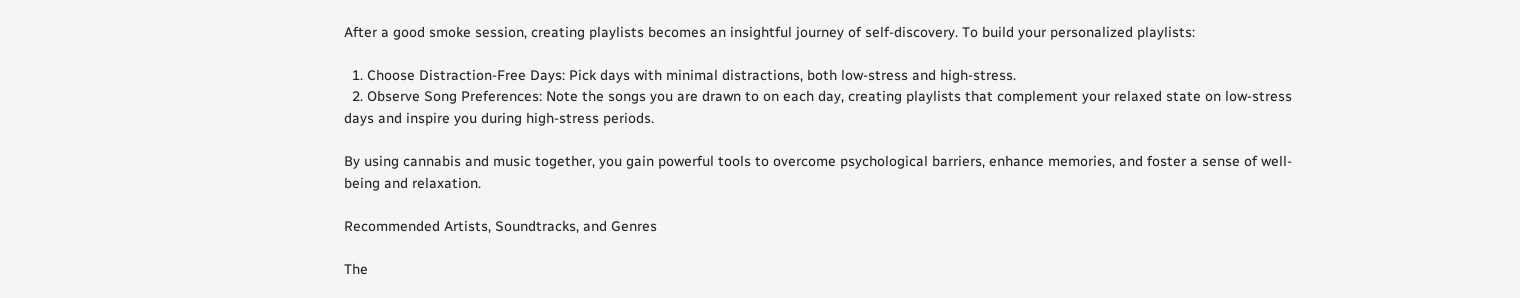After a good smoke session, creating playlists becomes an insightful journey of self-discovery. To build your personalized playlists:

  1. Choose Distraction-Free Days: Pick days with minimal distractions, both low-stress and high-stress.
  2. Observe Song Preferences: Note the songs you are drawn to on each day, creating playlists that complement your relaxed state on low-stress days and inspire you during high-stress periods.

By using cannabis and music together, you gain powerful tools to overcome psychological barriers, enhance memories, and foster a sense of well-being and relaxation.

Recommended Artists, Soundtracks, and Genres

The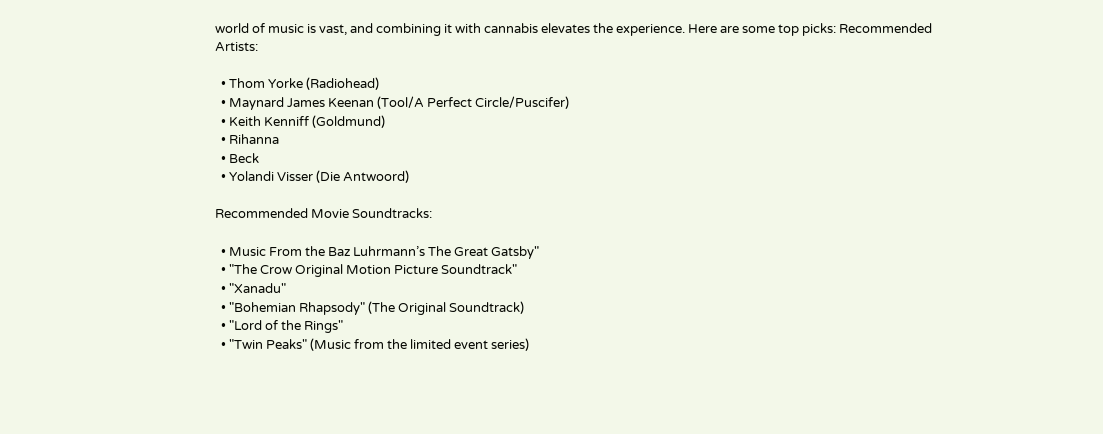world of music is vast, and combining it with cannabis elevates the experience. Here are some top picks: Recommended Artists:

  • Thom Yorke (Radiohead)
  • Maynard James Keenan (Tool/A Perfect Circle/Puscifer)
  • Keith Kenniff (Goldmund)
  • Rihanna
  • Beck
  • Yolandi Visser (Die Antwoord)

Recommended Movie Soundtracks:

  • Music From the Baz Luhrmann’s The Great Gatsby"
  • "The Crow Original Motion Picture Soundtrack"
  • "Xanadu"
  • "Bohemian Rhapsody" (The Original Soundtrack)
  • "Lord of the Rings"
  • "Twin Peaks" (Music from the limited event series)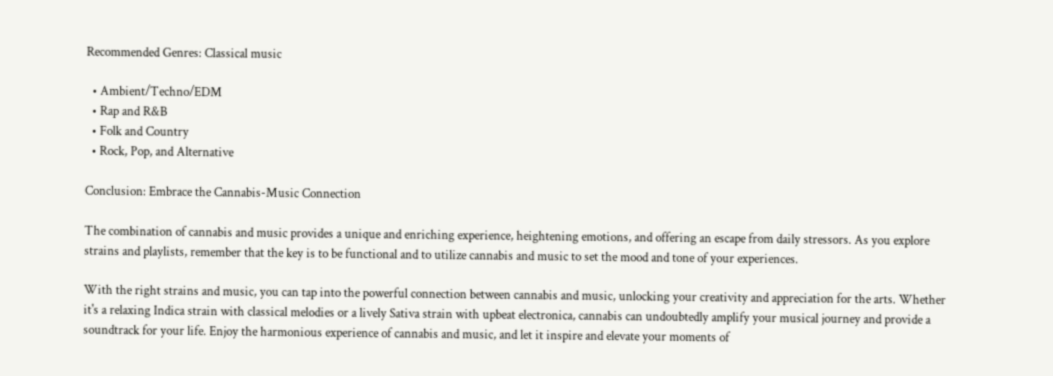Recommended Genres: Classical music

  • Ambient/Techno/EDM
  • Rap and R&B
  • Folk and Country
  • Rock, Pop, and Alternative

Conclusion: Embrace the Cannabis-Music Connection

The combination of cannabis and music provides a unique and enriching experience, heightening emotions, and offering an escape from daily stressors. As you explore strains and playlists, remember that the key is to be functional and to utilize cannabis and music to set the mood and tone of your experiences.

With the right strains and music, you can tap into the powerful connection between cannabis and music, unlocking your creativity and appreciation for the arts. Whether it's a relaxing Indica strain with classical melodies or a lively Sativa strain with upbeat electronica, cannabis can undoubtedly amplify your musical journey and provide a soundtrack for your life. Enjoy the harmonious experience of cannabis and music, and let it inspire and elevate your moments of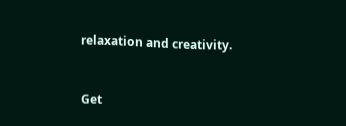relaxation and creativity.


Get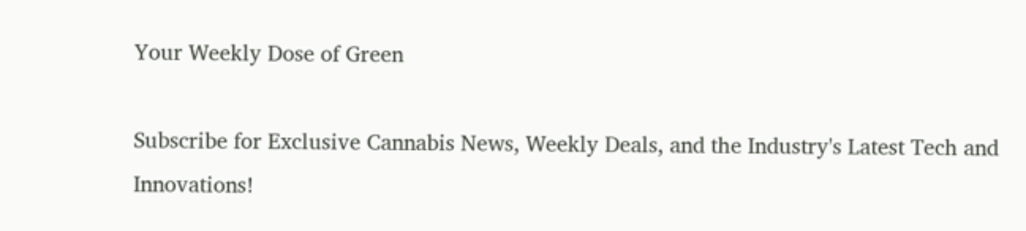Your Weekly Dose of Green

Subscribe for Exclusive Cannabis News, Weekly Deals, and the Industry's Latest Tech and Innovations!